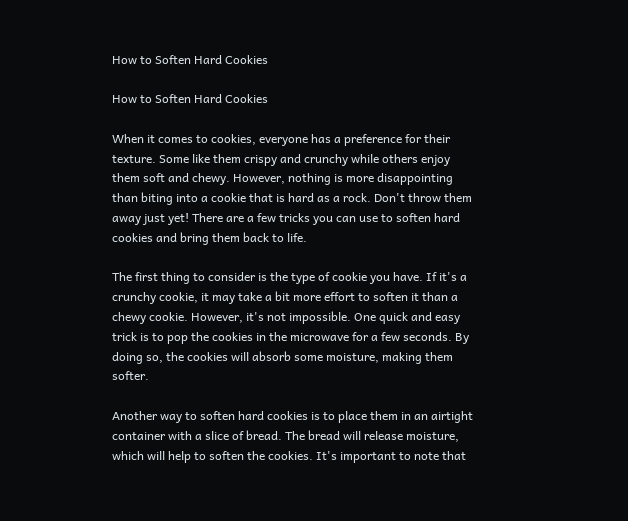How to Soften Hard Cookies

How to Soften Hard Cookies

When it comes to cookies, everyone has a preference for their texture. Some like them crispy and crunchy while others enjoy them soft and chewy. However, nothing is more disappointing than biting into a cookie that is hard as a rock. Don't throw them away just yet! There are a few tricks you can use to soften hard cookies and bring them back to life.

The first thing to consider is the type of cookie you have. If it's a crunchy cookie, it may take a bit more effort to soften it than a chewy cookie. However, it's not impossible. One quick and easy trick is to pop the cookies in the microwave for a few seconds. By doing so, the cookies will absorb some moisture, making them softer.

Another way to soften hard cookies is to place them in an airtight container with a slice of bread. The bread will release moisture, which will help to soften the cookies. It's important to note that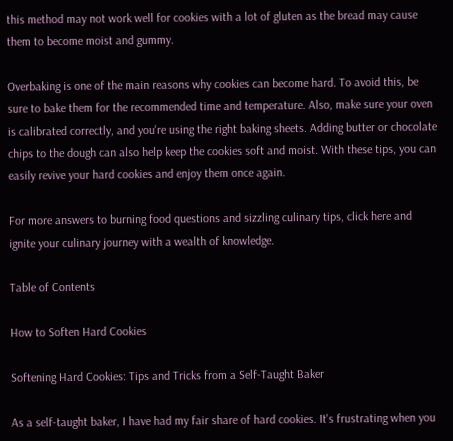this method may not work well for cookies with a lot of gluten as the bread may cause them to become moist and gummy.

Overbaking is one of the main reasons why cookies can become hard. To avoid this, be sure to bake them for the recommended time and temperature. Also, make sure your oven is calibrated correctly, and you're using the right baking sheets. Adding butter or chocolate chips to the dough can also help keep the cookies soft and moist. With these tips, you can easily revive your hard cookies and enjoy them once again.

For more answers to burning food questions and sizzling culinary tips, click here and ignite your culinary journey with a wealth of knowledge.

Table of Contents

How to Soften Hard Cookies

Softening Hard Cookies: Tips and Tricks from a Self-Taught Baker

As a self-taught baker, I have had my fair share of hard cookies. It's frustrating when you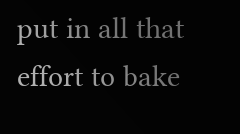put in all that effort to bake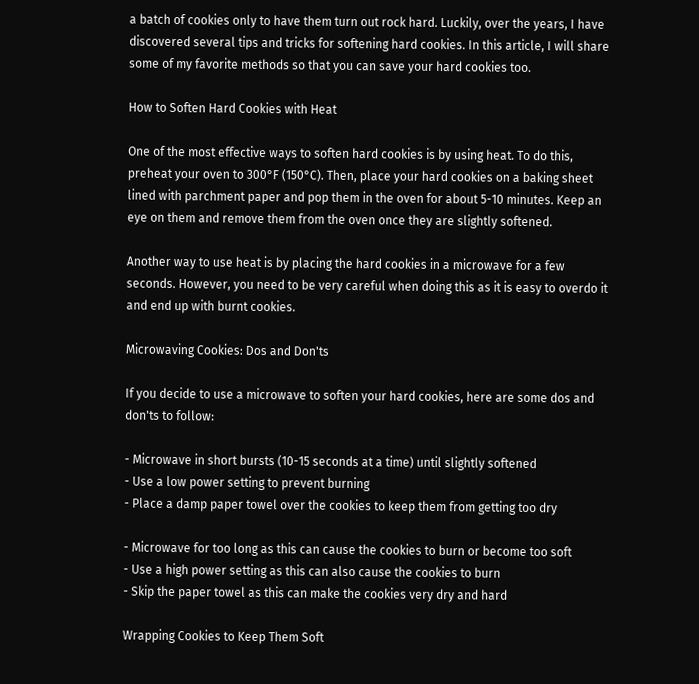a batch of cookies only to have them turn out rock hard. Luckily, over the years, I have discovered several tips and tricks for softening hard cookies. In this article, I will share some of my favorite methods so that you can save your hard cookies too.

How to Soften Hard Cookies with Heat

One of the most effective ways to soften hard cookies is by using heat. To do this, preheat your oven to 300°F (150°C). Then, place your hard cookies on a baking sheet lined with parchment paper and pop them in the oven for about 5-10 minutes. Keep an eye on them and remove them from the oven once they are slightly softened.

Another way to use heat is by placing the hard cookies in a microwave for a few seconds. However, you need to be very careful when doing this as it is easy to overdo it and end up with burnt cookies.

Microwaving Cookies: Dos and Don'ts

If you decide to use a microwave to soften your hard cookies, here are some dos and don'ts to follow:

- Microwave in short bursts (10-15 seconds at a time) until slightly softened
- Use a low power setting to prevent burning
- Place a damp paper towel over the cookies to keep them from getting too dry

- Microwave for too long as this can cause the cookies to burn or become too soft
- Use a high power setting as this can also cause the cookies to burn
- Skip the paper towel as this can make the cookies very dry and hard

Wrapping Cookies to Keep Them Soft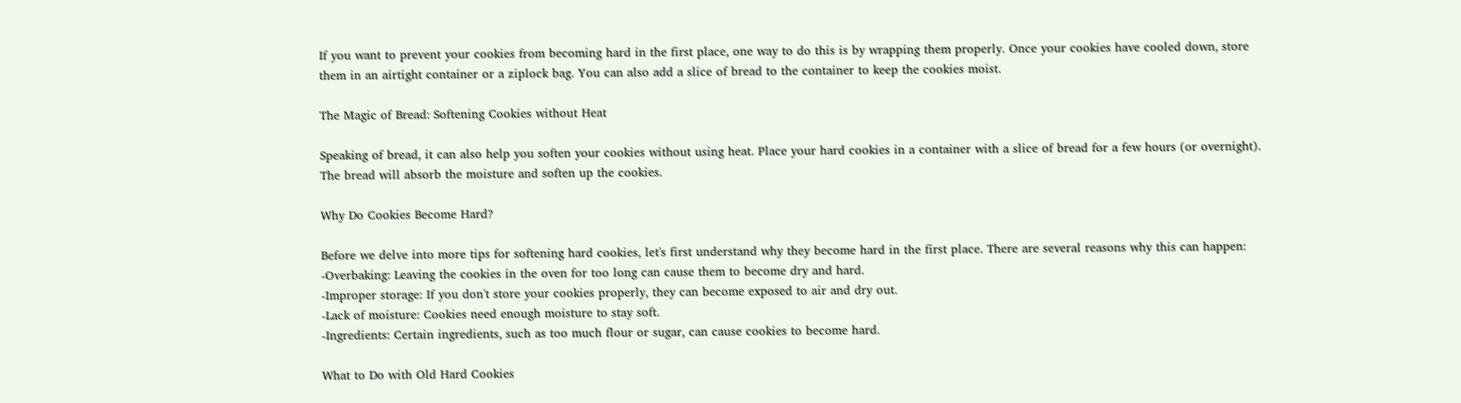If you want to prevent your cookies from becoming hard in the first place, one way to do this is by wrapping them properly. Once your cookies have cooled down, store them in an airtight container or a ziplock bag. You can also add a slice of bread to the container to keep the cookies moist.

The Magic of Bread: Softening Cookies without Heat

Speaking of bread, it can also help you soften your cookies without using heat. Place your hard cookies in a container with a slice of bread for a few hours (or overnight). The bread will absorb the moisture and soften up the cookies.

Why Do Cookies Become Hard?

Before we delve into more tips for softening hard cookies, let's first understand why they become hard in the first place. There are several reasons why this can happen:
-Overbaking: Leaving the cookies in the oven for too long can cause them to become dry and hard.
-Improper storage: If you don't store your cookies properly, they can become exposed to air and dry out.
-Lack of moisture: Cookies need enough moisture to stay soft.
-Ingredients: Certain ingredients, such as too much flour or sugar, can cause cookies to become hard.

What to Do with Old Hard Cookies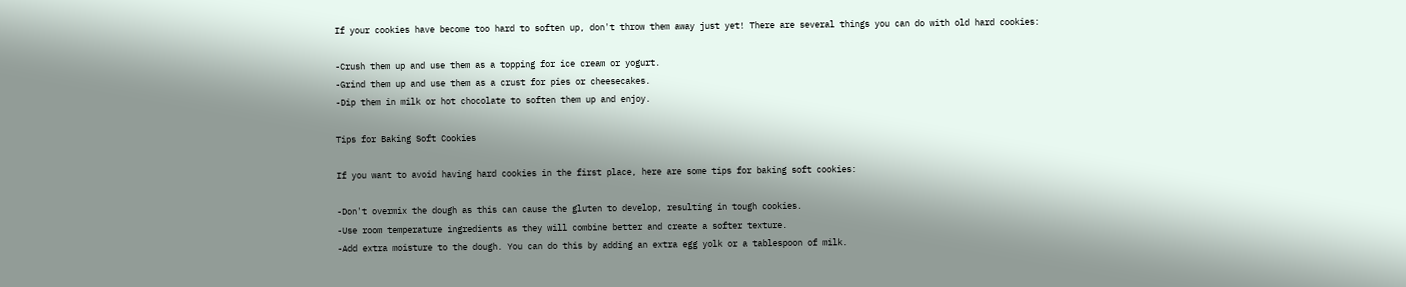If your cookies have become too hard to soften up, don't throw them away just yet! There are several things you can do with old hard cookies:

-Crush them up and use them as a topping for ice cream or yogurt.
-Grind them up and use them as a crust for pies or cheesecakes.
-Dip them in milk or hot chocolate to soften them up and enjoy.

Tips for Baking Soft Cookies

If you want to avoid having hard cookies in the first place, here are some tips for baking soft cookies:

-Don't overmix the dough as this can cause the gluten to develop, resulting in tough cookies.
-Use room temperature ingredients as they will combine better and create a softer texture.
-Add extra moisture to the dough. You can do this by adding an extra egg yolk or a tablespoon of milk.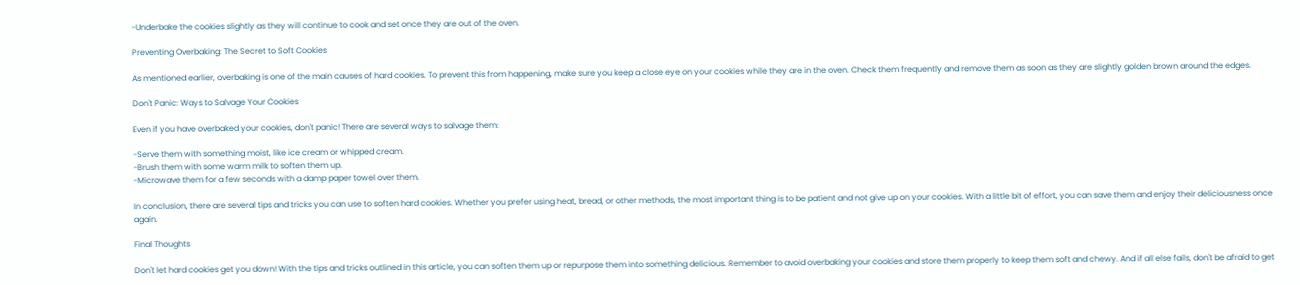-Underbake the cookies slightly as they will continue to cook and set once they are out of the oven.

Preventing Overbaking: The Secret to Soft Cookies

As mentioned earlier, overbaking is one of the main causes of hard cookies. To prevent this from happening, make sure you keep a close eye on your cookies while they are in the oven. Check them frequently and remove them as soon as they are slightly golden brown around the edges.

Don't Panic: Ways to Salvage Your Cookies

Even if you have overbaked your cookies, don't panic! There are several ways to salvage them:

-Serve them with something moist, like ice cream or whipped cream.
-Brush them with some warm milk to soften them up.
-Microwave them for a few seconds with a damp paper towel over them.

In conclusion, there are several tips and tricks you can use to soften hard cookies. Whether you prefer using heat, bread, or other methods, the most important thing is to be patient and not give up on your cookies. With a little bit of effort, you can save them and enjoy their deliciousness once again.

Final Thoughts

Don't let hard cookies get you down! With the tips and tricks outlined in this article, you can soften them up or repurpose them into something delicious. Remember to avoid overbaking your cookies and store them properly to keep them soft and chewy. And if all else fails, don't be afraid to get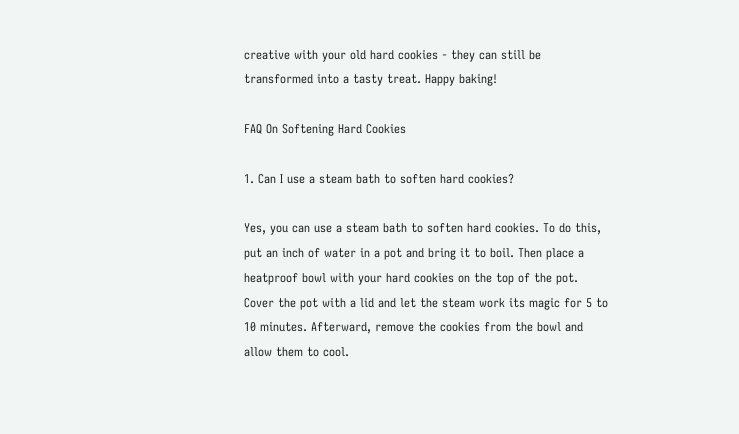creative with your old hard cookies - they can still be transformed into a tasty treat. Happy baking!

FAQ On Softening Hard Cookies

1. Can I use a steam bath to soften hard cookies?

Yes, you can use a steam bath to soften hard cookies. To do this, put an inch of water in a pot and bring it to boil. Then place a heatproof bowl with your hard cookies on the top of the pot. Cover the pot with a lid and let the steam work its magic for 5 to 10 minutes. Afterward, remove the cookies from the bowl and allow them to cool.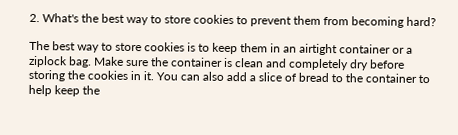2. What's the best way to store cookies to prevent them from becoming hard?

The best way to store cookies is to keep them in an airtight container or a ziplock bag. Make sure the container is clean and completely dry before storing the cookies in it. You can also add a slice of bread to the container to help keep the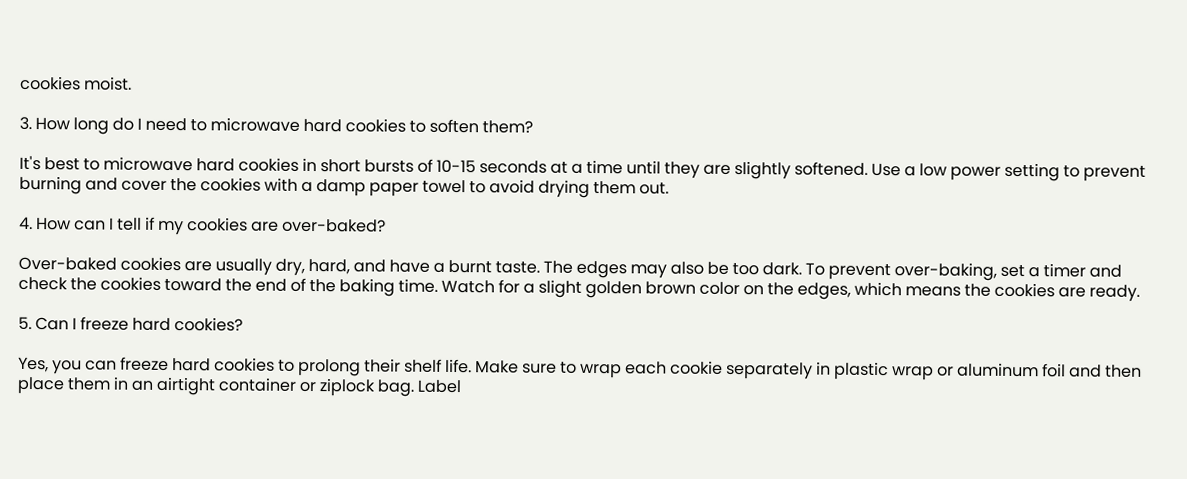cookies moist.

3. How long do I need to microwave hard cookies to soften them?

It's best to microwave hard cookies in short bursts of 10-15 seconds at a time until they are slightly softened. Use a low power setting to prevent burning and cover the cookies with a damp paper towel to avoid drying them out.

4. How can I tell if my cookies are over-baked?

Over-baked cookies are usually dry, hard, and have a burnt taste. The edges may also be too dark. To prevent over-baking, set a timer and check the cookies toward the end of the baking time. Watch for a slight golden brown color on the edges, which means the cookies are ready.

5. Can I freeze hard cookies?

Yes, you can freeze hard cookies to prolong their shelf life. Make sure to wrap each cookie separately in plastic wrap or aluminum foil and then place them in an airtight container or ziplock bag. Label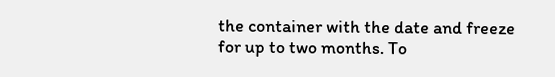the container with the date and freeze for up to two months. To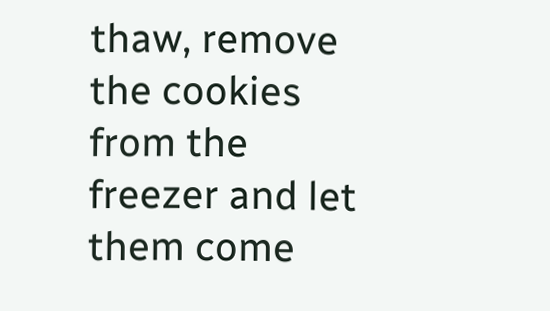thaw, remove the cookies from the freezer and let them come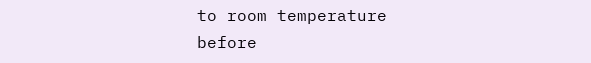to room temperature before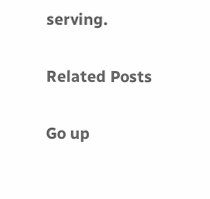serving.

Related Posts

Go up